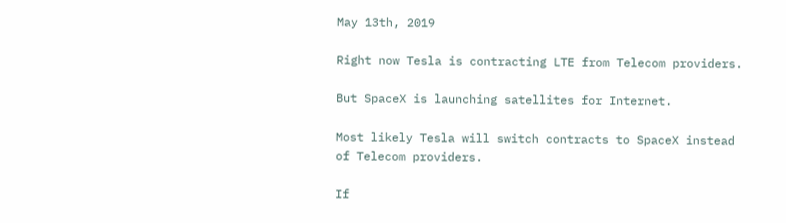May 13th, 2019

Right now Tesla is contracting LTE from Telecom providers.

But SpaceX is launching satellites for Internet.

Most likely Tesla will switch contracts to SpaceX instead of Telecom providers.

If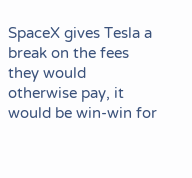SpaceX gives Tesla a break on the fees they would otherwise pay, it would be win-win for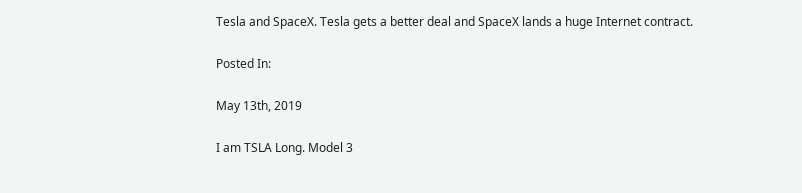Tesla and SpaceX. Tesla gets a better deal and SpaceX lands a huge Internet contract.

Posted In:

May 13th, 2019

I am TSLA Long. Model 3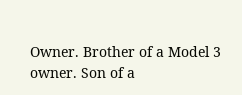Owner. Brother of a Model 3 owner. Son of a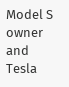Model S owner and Tesla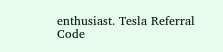enthusiast. Tesla Referral Code